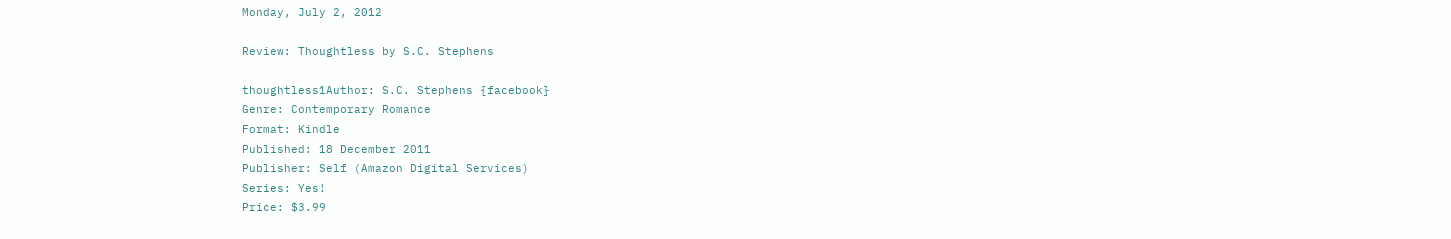Monday, July 2, 2012

Review: Thoughtless by S.C. Stephens

thoughtless1Author: S.C. Stephens {facebook}
Genre: Contemporary Romance
Format: Kindle
Published: 18 December 2011
Publisher: Self (Amazon Digital Services)
Series: Yes!
Price: $3.99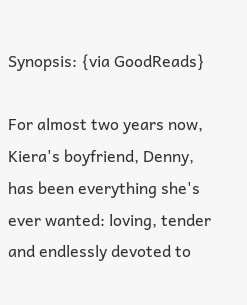Synopsis: {via GoodReads}

For almost two years now, Kiera's boyfriend, Denny, has been everything she's ever wanted: loving, tender and endlessly devoted to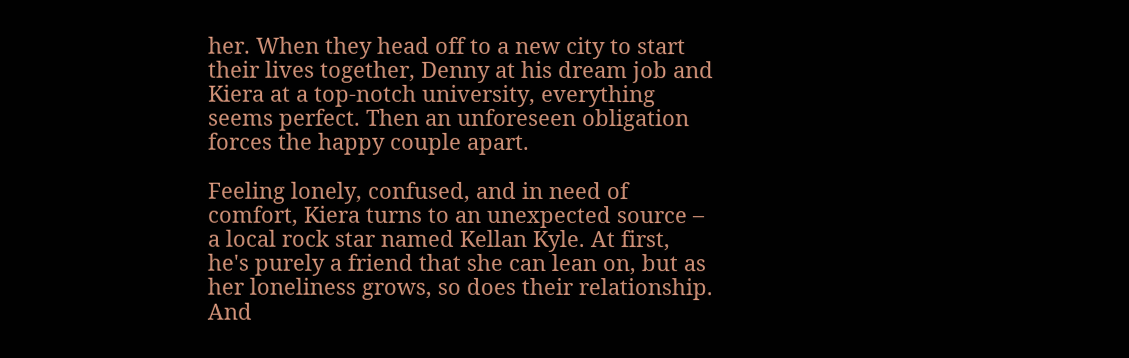her. When they head off to a new city to start their lives together, Denny at his dream job and Kiera at a top-notch university, everything seems perfect. Then an unforeseen obligation forces the happy couple apart.

Feeling lonely, confused, and in need of comfort, Kiera turns to an unexpected source – a local rock star named Kellan Kyle. At first, he's purely a friend that she can lean on, but as her loneliness grows, so does their relationship. And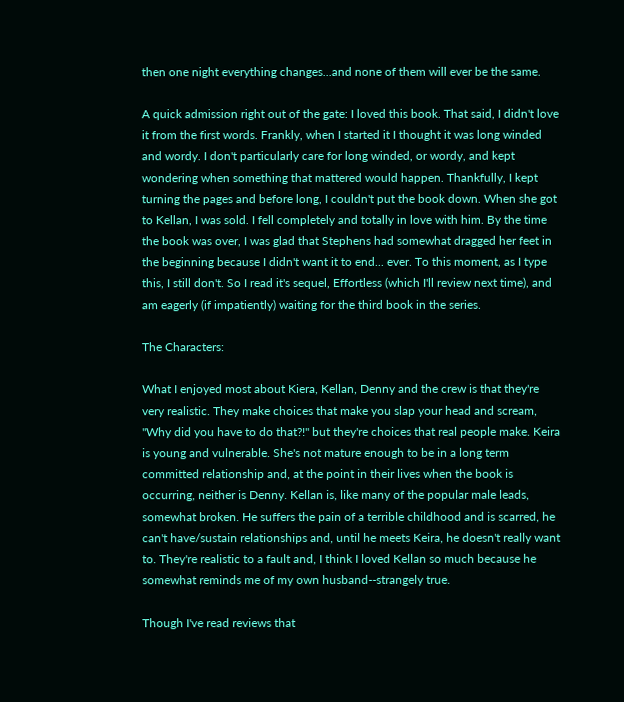then one night everything changes...and none of them will ever be the same.

A quick admission right out of the gate: I loved this book. That said, I didn't love it from the first words. Frankly, when I started it I thought it was long winded and wordy. I don't particularly care for long winded, or wordy, and kept wondering when something that mattered would happen. Thankfully, I kept turning the pages and before long, I couldn't put the book down. When she got to Kellan, I was sold. I fell completely and totally in love with him. By the time the book was over, I was glad that Stephens had somewhat dragged her feet in the beginning because I didn't want it to end... ever. To this moment, as I type this, I still don't. So I read it's sequel, Effortless (which I'll review next time), and am eagerly (if impatiently) waiting for the third book in the series.

The Characters:

What I enjoyed most about Kiera, Kellan, Denny and the crew is that they're very realistic. They make choices that make you slap your head and scream, "Why did you have to do that?!" but they're choices that real people make. Keira is young and vulnerable. She's not mature enough to be in a long term committed relationship and, at the point in their lives when the book is occurring, neither is Denny. Kellan is, like many of the popular male leads, somewhat broken. He suffers the pain of a terrible childhood and is scarred, he can't have/sustain relationships and, until he meets Keira, he doesn't really want to. They're realistic to a fault and, I think I loved Kellan so much because he somewhat reminds me of my own husband--strangely true.

Though I've read reviews that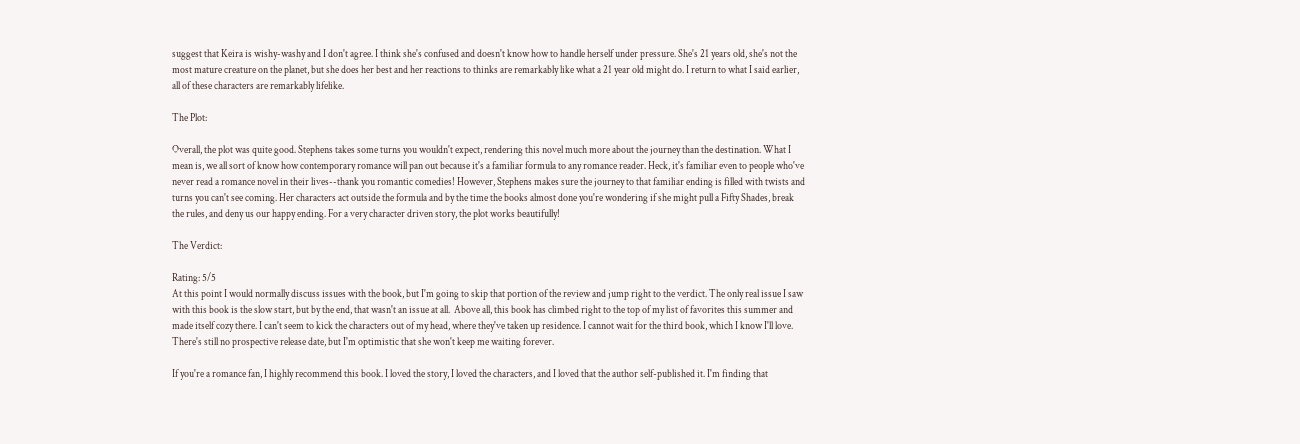suggest that Keira is wishy-washy and I don't agree. I think she's confused and doesn't know how to handle herself under pressure. She's 21 years old, she's not the most mature creature on the planet, but she does her best and her reactions to thinks are remarkably like what a 21 year old might do. I return to what I said earlier, all of these characters are remarkably lifelike.

The Plot:

Overall, the plot was quite good. Stephens takes some turns you wouldn't expect, rendering this novel much more about the journey than the destination. What I mean is, we all sort of know how contemporary romance will pan out because it's a familiar formula to any romance reader. Heck, it's familiar even to people who've never read a romance novel in their lives--thank you romantic comedies! However, Stephens makes sure the journey to that familiar ending is filled with twists and turns you can't see coming. Her characters act outside the formula and by the time the books almost done you're wondering if she might pull a Fifty Shades, break the rules, and deny us our happy ending. For a very character driven story, the plot works beautifully!

The Verdict:

Rating: 5/5
At this point I would normally discuss issues with the book, but I'm going to skip that portion of the review and jump right to the verdict. The only real issue I saw with this book is the slow start, but by the end, that wasn't an issue at all.  Above all, this book has climbed right to the top of my list of favorites this summer and made itself cozy there. I can't seem to kick the characters out of my head, where they've taken up residence. I cannot wait for the third book, which I know I'll love. There's still no prospective release date, but I'm optimistic that she won't keep me waiting forever.

If you're a romance fan, I highly recommend this book. I loved the story, I loved the characters, and I loved that the author self-published it. I'm finding that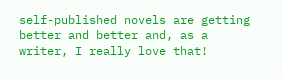self-published novels are getting better and better and, as a writer, I really love that!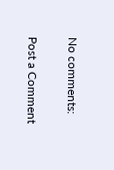No comments:

Post a Comment